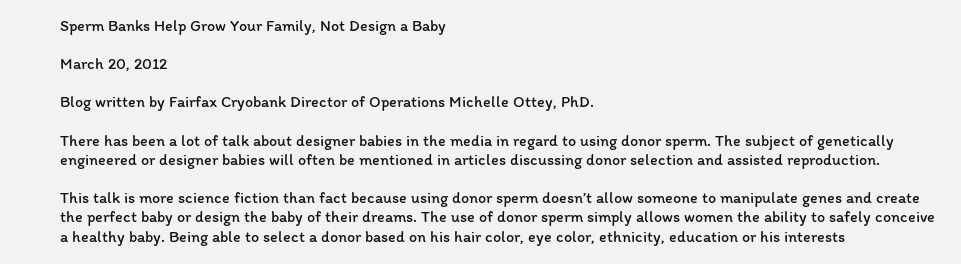Sperm Banks Help Grow Your Family, Not Design a Baby

March 20, 2012

Blog written by Fairfax Cryobank Director of Operations Michelle Ottey, PhD.

There has been a lot of talk about designer babies in the media in regard to using donor sperm. The subject of genetically engineered or designer babies will often be mentioned in articles discussing donor selection and assisted reproduction.

This talk is more science fiction than fact because using donor sperm doesn’t allow someone to manipulate genes and create the perfect baby or design the baby of their dreams. The use of donor sperm simply allows women the ability to safely conceive a healthy baby. Being able to select a donor based on his hair color, eye color, ethnicity, education or his interests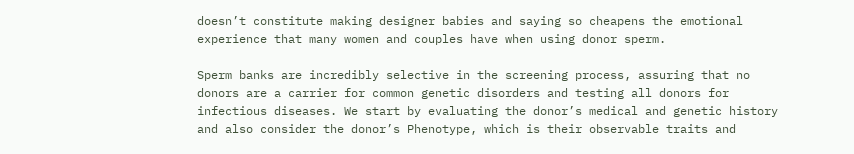doesn’t constitute making designer babies and saying so cheapens the emotional experience that many women and couples have when using donor sperm.

Sperm banks are incredibly selective in the screening process, assuring that no donors are a carrier for common genetic disorders and testing all donors for infectious diseases. We start by evaluating the donor’s medical and genetic history and also consider the donor’s Phenotype, which is their observable traits and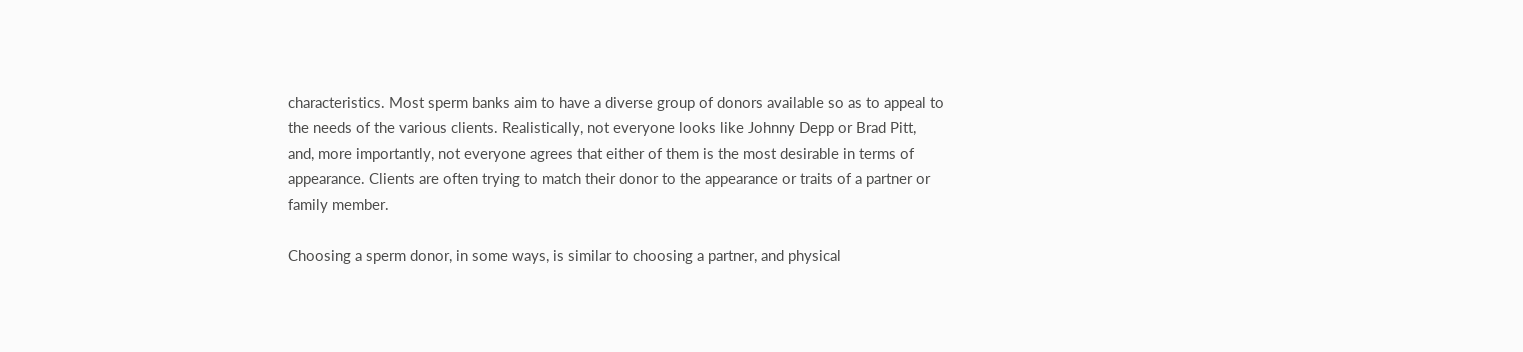characteristics. Most sperm banks aim to have a diverse group of donors available so as to appeal to the needs of the various clients. Realistically, not everyone looks like Johnny Depp or Brad Pitt, and, more importantly, not everyone agrees that either of them is the most desirable in terms of appearance. Clients are often trying to match their donor to the appearance or traits of a partner or family member.

Choosing a sperm donor, in some ways, is similar to choosing a partner, and physical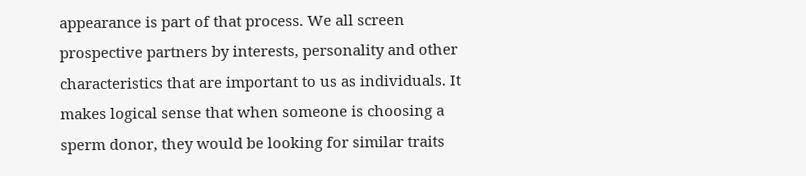appearance is part of that process. We all screen prospective partners by interests, personality and other characteristics that are important to us as individuals. It makes logical sense that when someone is choosing a sperm donor, they would be looking for similar traits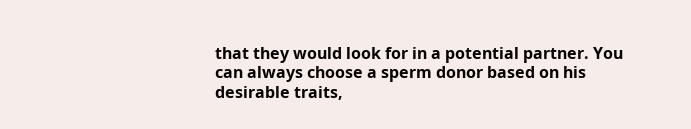that they would look for in a potential partner. You can always choose a sperm donor based on his desirable traits,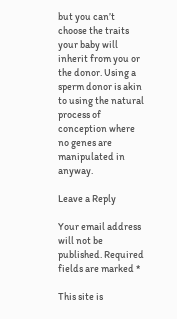but you can’t choose the traits your baby will inherit from you or the donor. Using a sperm donor is akin to using the natural process of conception where no genes are manipulated in anyway.

Leave a Reply

Your email address will not be published. Required fields are marked *

This site is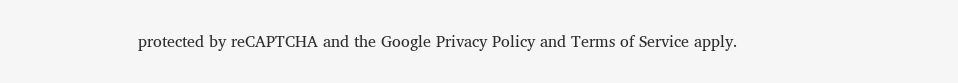protected by reCAPTCHA and the Google Privacy Policy and Terms of Service apply.